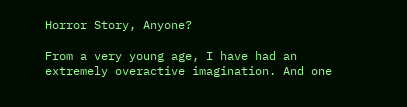Horror Story, Anyone?

From a very young age, I have had an extremely overactive imagination. And one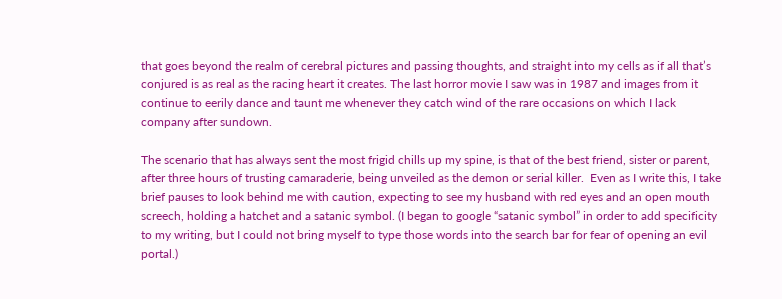that goes beyond the realm of cerebral pictures and passing thoughts, and straight into my cells as if all that’s conjured is as real as the racing heart it creates. The last horror movie I saw was in 1987 and images from it continue to eerily dance and taunt me whenever they catch wind of the rare occasions on which I lack company after sundown.

The scenario that has always sent the most frigid chills up my spine, is that of the best friend, sister or parent, after three hours of trusting camaraderie, being unveiled as the demon or serial killer.  Even as I write this, I take brief pauses to look behind me with caution, expecting to see my husband with red eyes and an open mouth screech, holding a hatchet and a satanic symbol. (I began to google “satanic symbol” in order to add specificity to my writing, but I could not bring myself to type those words into the search bar for fear of opening an evil portal.)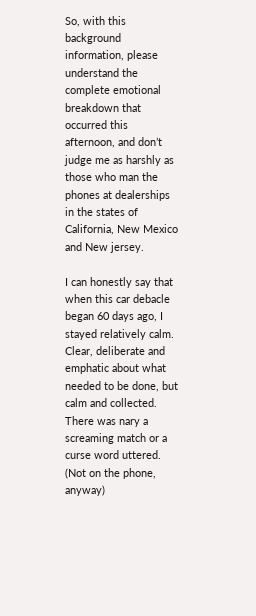So, with this background information, please understand the complete emotional breakdown that occurred this afternoon, and don’t judge me as harshly as those who man the phones at dealerships in the states of California, New Mexico and New jersey.

I can honestly say that when this car debacle began 60 days ago, I stayed relatively calm.  Clear, deliberate and emphatic about what needed to be done, but calm and collected. There was nary a screaming match or a curse word uttered. (Not on the phone, anyway)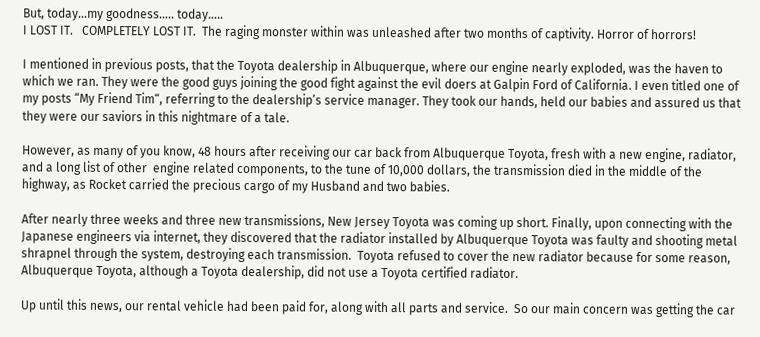But, today…my goodness….. today…..
I LOST IT.   COMPLETELY LOST IT.  The raging monster within was unleashed after two months of captivity. Horror of horrors!

I mentioned in previous posts, that the Toyota dealership in Albuquerque, where our engine nearly exploded, was the haven to which we ran. They were the good guys joining the good fight against the evil doers at Galpin Ford of California. I even titled one of my posts “My Friend Tim“, referring to the dealership’s service manager. They took our hands, held our babies and assured us that they were our saviors in this nightmare of a tale.

However, as many of you know, 48 hours after receiving our car back from Albuquerque Toyota, fresh with a new engine, radiator, and a long list of other  engine related components, to the tune of 10,000 dollars, the transmission died in the middle of the highway, as Rocket carried the precious cargo of my Husband and two babies.

After nearly three weeks and three new transmissions, New Jersey Toyota was coming up short. Finally, upon connecting with the Japanese engineers via internet, they discovered that the radiator installed by Albuquerque Toyota was faulty and shooting metal shrapnel through the system, destroying each transmission.  Toyota refused to cover the new radiator because for some reason, Albuquerque Toyota, although a Toyota dealership, did not use a Toyota certified radiator.

Up until this news, our rental vehicle had been paid for, along with all parts and service.  So our main concern was getting the car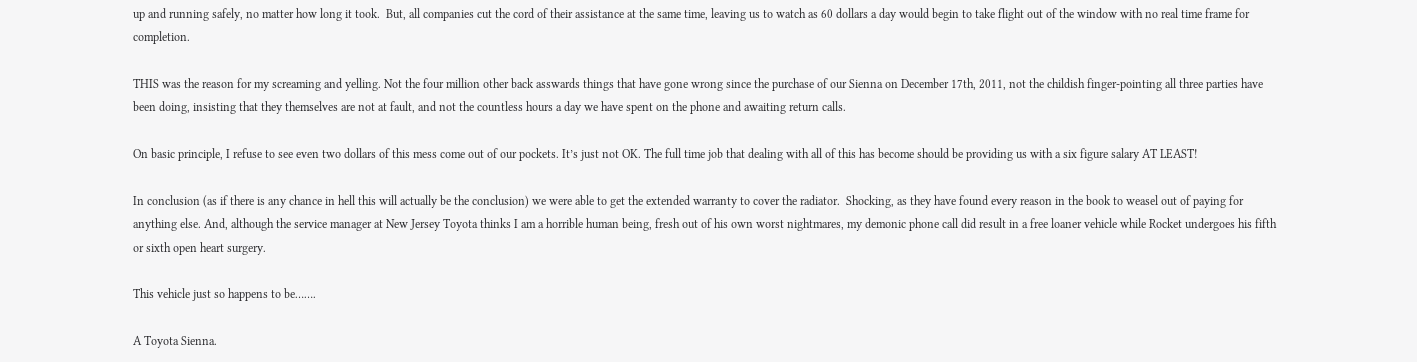up and running safely, no matter how long it took.  But, all companies cut the cord of their assistance at the same time, leaving us to watch as 60 dollars a day would begin to take flight out of the window with no real time frame for completion.

THIS was the reason for my screaming and yelling. Not the four million other back asswards things that have gone wrong since the purchase of our Sienna on December 17th, 2011, not the childish finger-pointing all three parties have been doing, insisting that they themselves are not at fault, and not the countless hours a day we have spent on the phone and awaiting return calls.

On basic principle, I refuse to see even two dollars of this mess come out of our pockets. It’s just not OK. The full time job that dealing with all of this has become should be providing us with a six figure salary AT LEAST!

In conclusion (as if there is any chance in hell this will actually be the conclusion) we were able to get the extended warranty to cover the radiator.  Shocking, as they have found every reason in the book to weasel out of paying for anything else. And, although the service manager at New Jersey Toyota thinks I am a horrible human being, fresh out of his own worst nightmares, my demonic phone call did result in a free loaner vehicle while Rocket undergoes his fifth or sixth open heart surgery.

This vehicle just so happens to be…….

A Toyota Sienna.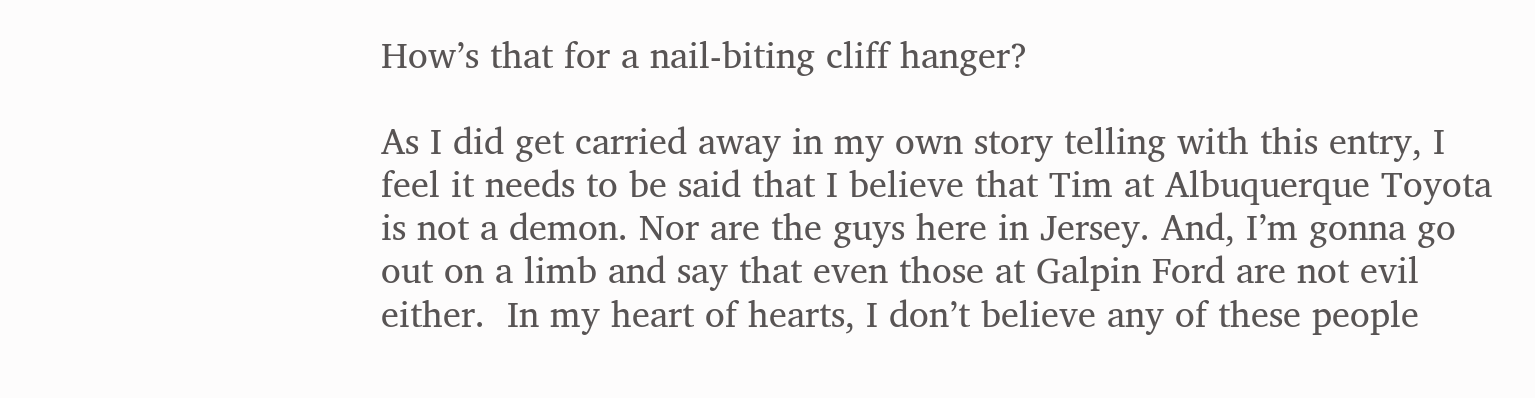How’s that for a nail-biting cliff hanger?

As I did get carried away in my own story telling with this entry, I feel it needs to be said that I believe that Tim at Albuquerque Toyota is not a demon. Nor are the guys here in Jersey. And, I’m gonna go out on a limb and say that even those at Galpin Ford are not evil either.  In my heart of hearts, I don’t believe any of these people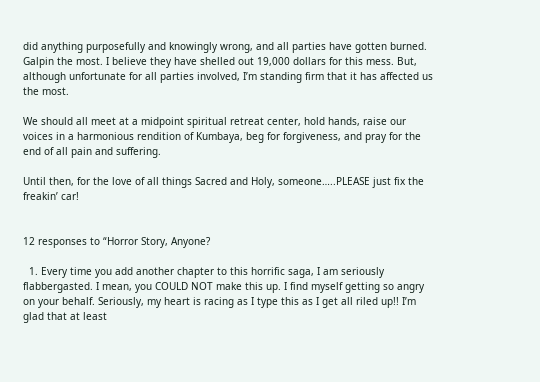did anything purposefully and knowingly wrong, and all parties have gotten burned. Galpin the most. I believe they have shelled out 19,000 dollars for this mess. But, although unfortunate for all parties involved, I’m standing firm that it has affected us the most.

We should all meet at a midpoint spiritual retreat center, hold hands, raise our voices in a harmonious rendition of Kumbaya, beg for forgiveness, and pray for the end of all pain and suffering.

Until then, for the love of all things Sacred and Holy, someone…..PLEASE just fix the freakin’ car!


12 responses to “Horror Story, Anyone?

  1. Every time you add another chapter to this horrific saga, I am seriously flabbergasted. I mean, you COULD NOT make this up. I find myself getting so angry on your behalf. Seriously, my heart is racing as I type this as I get all riled up!! I’m glad that at least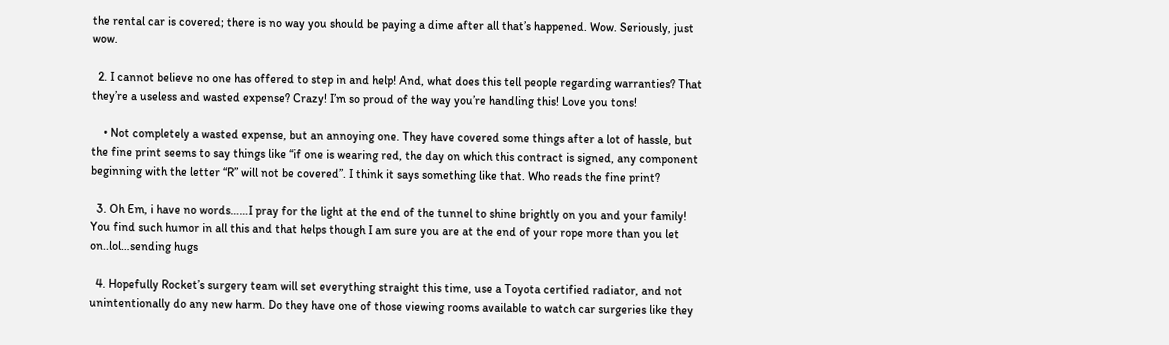the rental car is covered; there is no way you should be paying a dime after all that’s happened. Wow. Seriously, just wow.

  2. I cannot believe no one has offered to step in and help! And, what does this tell people regarding warranties? That they’re a useless and wasted expense? Crazy! I’m so proud of the way you’re handling this! Love you tons!

    • Not completely a wasted expense, but an annoying one. They have covered some things after a lot of hassle, but the fine print seems to say things like “if one is wearing red, the day on which this contract is signed, any component beginning with the letter “R” will not be covered”. I think it says something like that. Who reads the fine print?

  3. Oh Em, i have no words……I pray for the light at the end of the tunnel to shine brightly on you and your family! You find such humor in all this and that helps though I am sure you are at the end of your rope more than you let on..lol…sending hugs

  4. Hopefully Rocket’s surgery team will set everything straight this time, use a Toyota certified radiator, and not unintentionally do any new harm. Do they have one of those viewing rooms available to watch car surgeries like they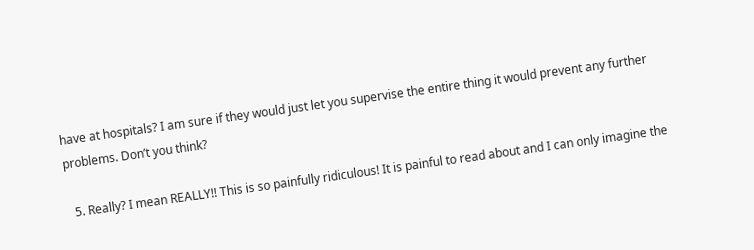have at hospitals? I am sure if they would just let you supervise the entire thing it would prevent any further problems. Don’t you think?

  5. Really? I mean REALLY!! This is so painfully ridiculous! It is painful to read about and I can only imagine the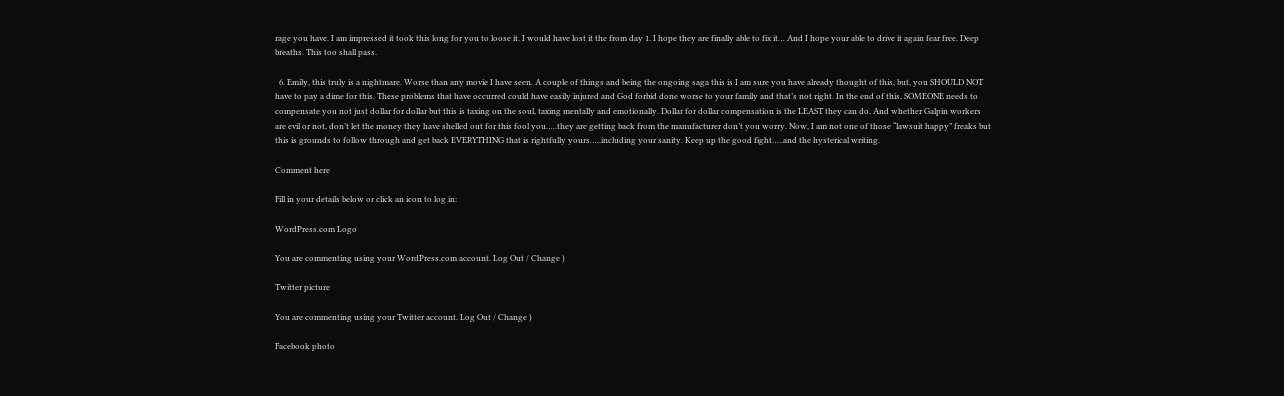rage you have. I am impressed it took this long for you to loose it. I would have lost it the from day 1. I hope they are finally able to fix it… And I hope your able to drive it again fear free. Deep breaths. This too shall pass.

  6. Emily, this truly is a nightmare. Worse than any movie I have seen. A couple of things and being the ongoing saga this is I am sure you have already thought of this, but, you SHOULD NOT have to pay a dime for this. These problems that have occurred could have easily injured and God forbid done worse to your family and that’s not right. In the end of this, SOMEONE needs to compensate you not just dollar for dollar but this is taxing on the soul, taxing mentally and emotionally. Dollar for dollar compensation is the LEAST they can do. And whether Galpin workers are evil or not, don’t let the money they have shelled out for this fool you…..they are getting back from the manufacturer don’t you worry. Now, I am not one of those “lawsuit happy” freaks but this is grounds to follow through and get back EVERYTHING that is rightfully yours…..including your sanity. Keep up the good fight…..and the hysterical writing.

Comment here

Fill in your details below or click an icon to log in:

WordPress.com Logo

You are commenting using your WordPress.com account. Log Out / Change )

Twitter picture

You are commenting using your Twitter account. Log Out / Change )

Facebook photo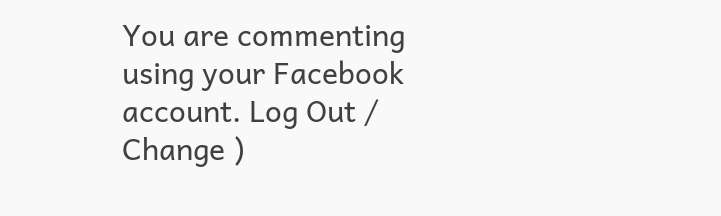You are commenting using your Facebook account. Log Out / Change )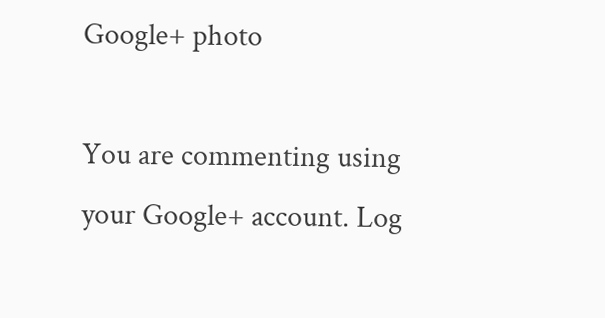Google+ photo

You are commenting using your Google+ account. Log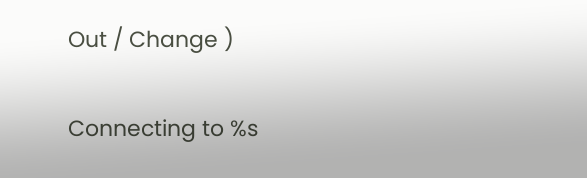Out / Change )

Connecting to %s